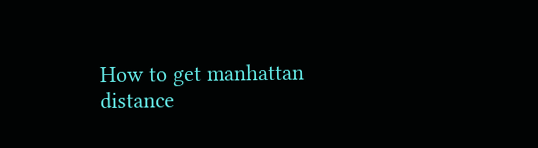How to get manhattan distance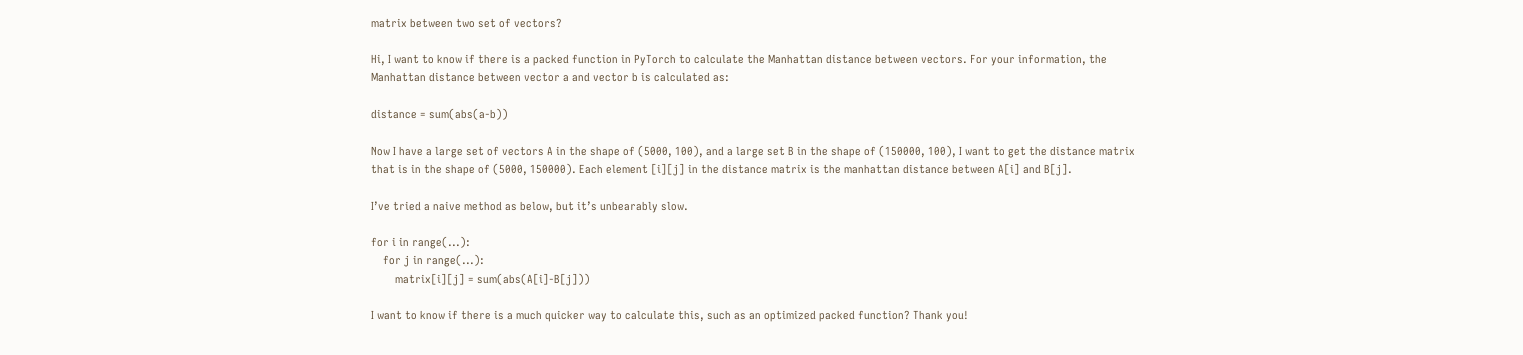matrix between two set of vectors?

Hi, I want to know if there is a packed function in PyTorch to calculate the Manhattan distance between vectors. For your information, the Manhattan distance between vector a and vector b is calculated as:

distance = sum(abs(a-b))

Now I have a large set of vectors A in the shape of (5000, 100), and a large set B in the shape of (150000, 100), I want to get the distance matrix that is in the shape of (5000, 150000). Each element [i][j] in the distance matrix is the manhattan distance between A[i] and B[j].

I’ve tried a naive method as below, but it’s unbearably slow.

for i in range(...):
    for j in range(...):
        matrix[i][j] = sum(abs(A[i]-B[j]))

I want to know if there is a much quicker way to calculate this, such as an optimized packed function? Thank you!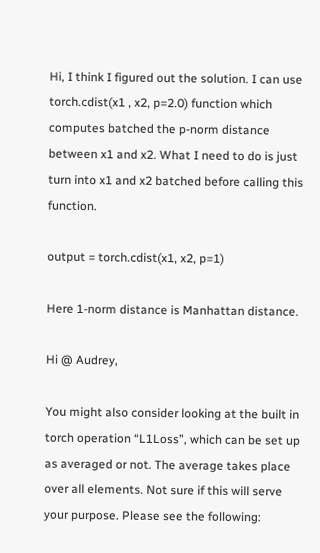Hi, I think I figured out the solution. I can use torch.cdist(x1 , x2, p=2.0) function which computes batched the p-norm distance between x1 and x2. What I need to do is just turn into x1 and x2 batched before calling this function.

output = torch.cdist(x1, x2, p=1)

Here 1-norm distance is Manhattan distance.

Hi @ Audrey,

You might also consider looking at the built in torch operation “L1Loss”, which can be set up as averaged or not. The average takes place over all elements. Not sure if this will serve your purpose. Please see the following: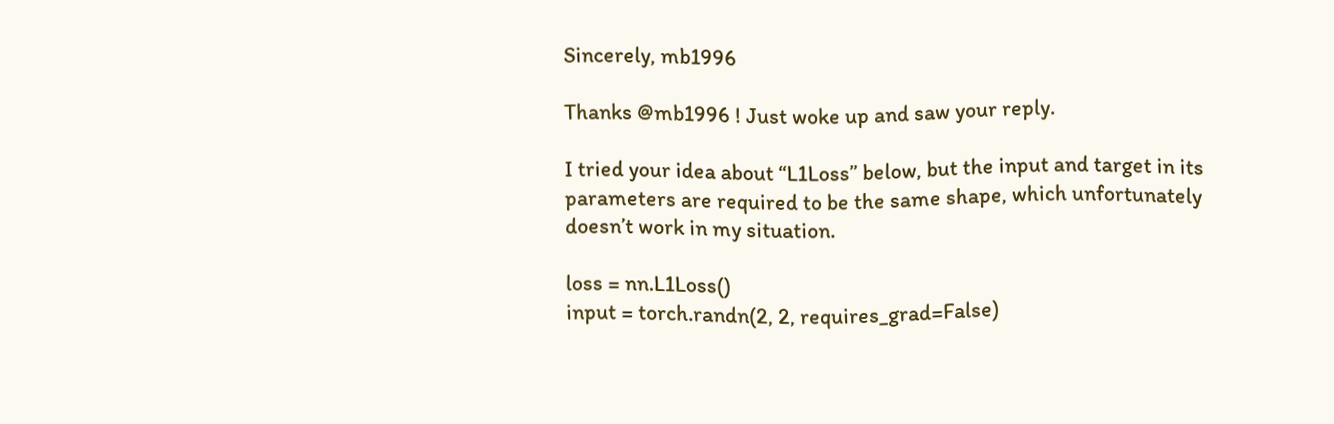Sincerely, mb1996

Thanks @mb1996 ! Just woke up and saw your reply.

I tried your idea about “L1Loss” below, but the input and target in its parameters are required to be the same shape, which unfortunately doesn’t work in my situation.

loss = nn.L1Loss()
input = torch.randn(2, 2, requires_grad=False)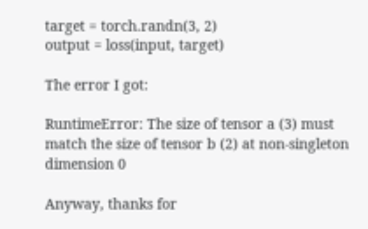target = torch.randn(3, 2)
output = loss(input, target)

The error I got:

RuntimeError: The size of tensor a (3) must match the size of tensor b (2) at non-singleton dimension 0

Anyway, thanks for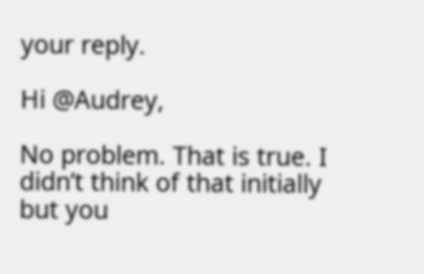your reply.

Hi @Audrey,

No problem. That is true. I didn’t think of that initially but you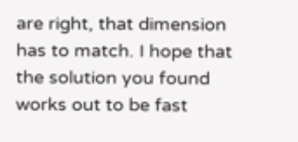are right, that dimension has to match. I hope that the solution you found works out to be fast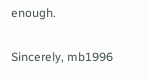enough.

Sincerely, mb1996